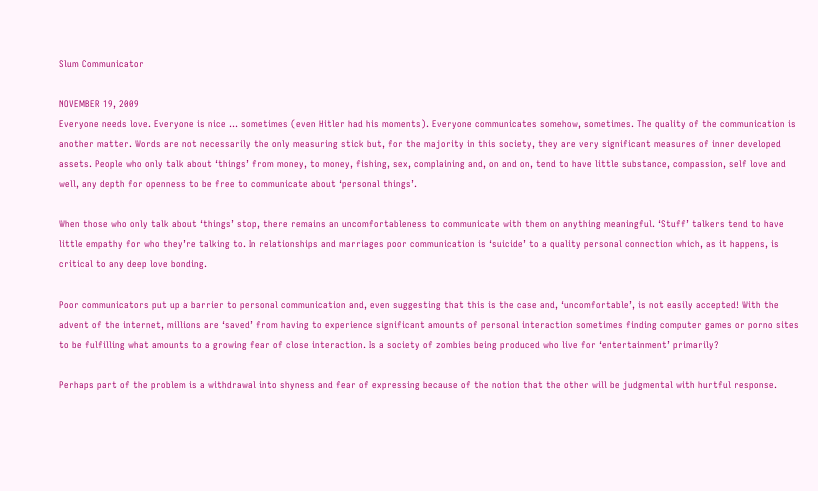Slum Communicator

NOVEMBER 19, 2009
Everyone needs love. Everyone is nice … sometimes (even Hitler had his moments). Everyone communicates somehow, sometimes. The quality of the communication is another matter. Words are not necessarily the only measuring stick but, for the majority in this society, they are very significant measures of inner developed assets. People who only talk about ‘things’ from money, to money, fishing, sex, complaining and, on and on, tend to have little substance, compassion, self love and well, any depth for openness to be free to communicate about ‘personal things’.

When those who only talk about ‘things’ stop, there remains an uncomfortableness to communicate with them on anything meaningful. ‘Stuff’ talkers tend to have little empathy for who they’re talking to. In relationships and marriages poor communication is ‘suicide’ to a quality personal connection which, as it happens, is critical to any deep love bonding.

Poor communicators put up a barrier to personal communication and, even suggesting that this is the case and, ‘uncomfortable’, is not easily accepted! With the advent of the internet, millions are ‘saved’ from having to experience significant amounts of personal interaction sometimes finding computer games or porno sites to be fulfilling what amounts to a growing fear of close interaction. Is a society of zombies being produced who live for ‘entertainment’ primarily?

Perhaps part of the problem is a withdrawal into shyness and fear of expressing because of the notion that the other will be judgmental with hurtful response.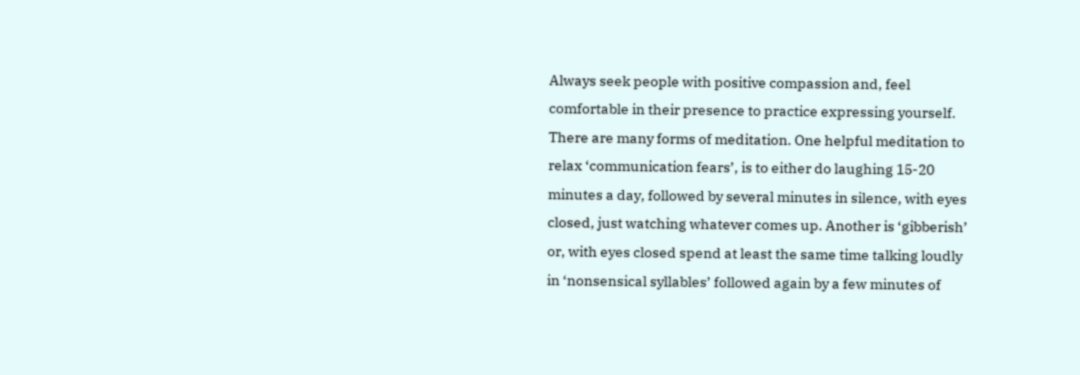Always seek people with positive compassion and, feel comfortable in their presence to practice expressing yourself. There are many forms of meditation. One helpful meditation to relax ‘communication fears’, is to either do laughing 15-20 minutes a day, followed by several minutes in silence, with eyes closed, just watching whatever comes up. Another is ‘gibberish’ or, with eyes closed spend at least the same time talking loudly in ‘nonsensical syllables’ followed again by a few minutes of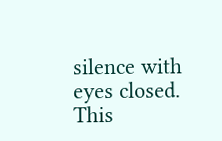silence with eyes closed. This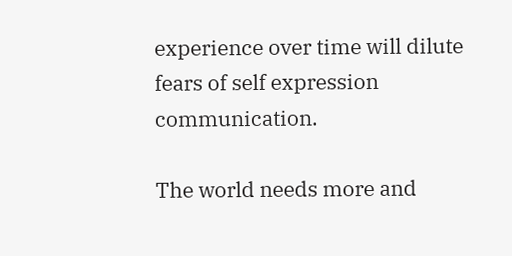experience over time will dilute fears of self expression communication.

The world needs more and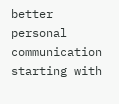better personal communication starting with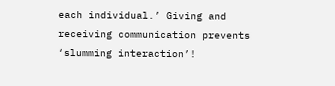each individual.’ Giving and receiving communication prevents ‘slumming interaction’!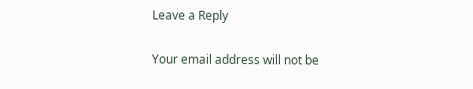Leave a Reply

Your email address will not be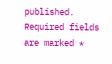published. Required fields are marked *